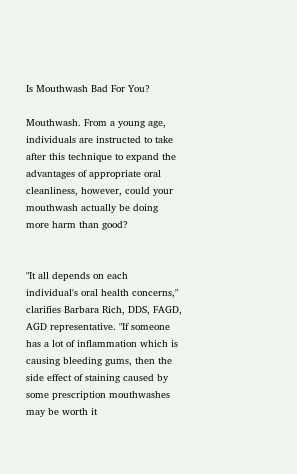Is Mouthwash Bad For You?

Mouthwash. From a young age, individuals are instructed to take after this technique to expand the advantages of appropriate oral cleanliness, however, could your mouthwash actually be doing more harm than good?


"It all depends on each individual's oral health concerns," clarifies Barbara Rich, DDS, FAGD, AGD representative. "If someone has a lot of inflammation which is causing bleeding gums, then the side effect of staining caused by some prescription mouthwashes may be worth it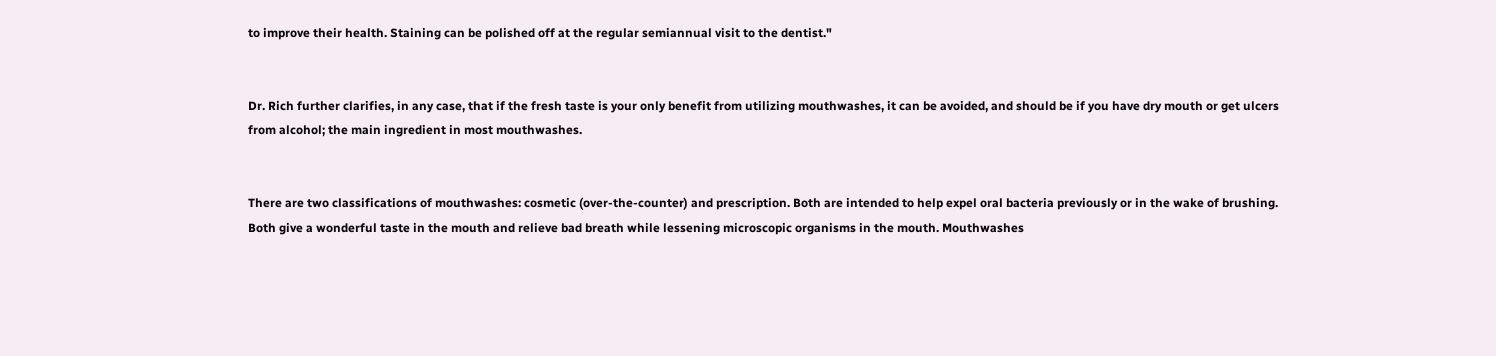to improve their health. Staining can be polished off at the regular semiannual visit to the dentist."


Dr. Rich further clarifies, in any case, that if the fresh taste is your only benefit from utilizing mouthwashes, it can be avoided, and should be if you have dry mouth or get ulcers from alcohol; the main ingredient in most mouthwashes.


There are two classifications of mouthwashes: cosmetic (over-the-counter) and prescription. Both are intended to help expel oral bacteria previously or in the wake of brushing. Both give a wonderful taste in the mouth and relieve bad breath while lessening microscopic organisms in the mouth. Mouthwashes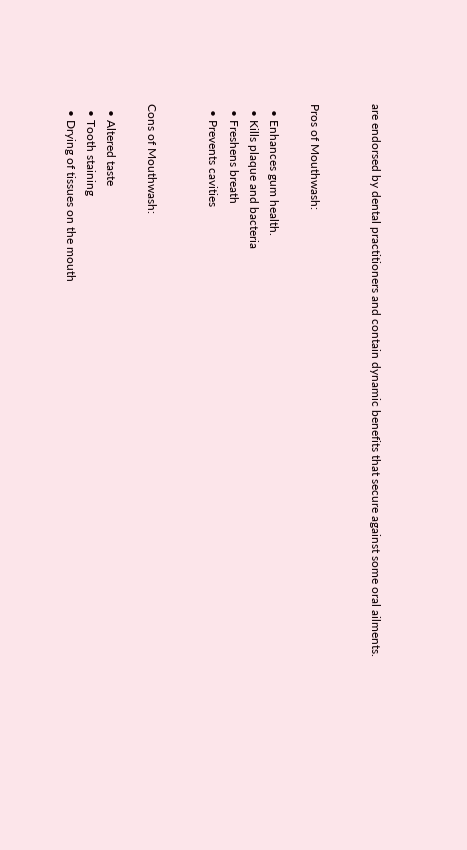are endorsed by dental practitioners and contain dynamic benefits that secure against some oral ailments.


Pros of Mouthwash:

  • Enhances gum health.
  • Kills plaque and bacteria
  • Freshens breath
  • Prevents cavities


Cons of Mouthwash:

  • Altered taste
  • Tooth staining
  • Drying of tissues on the mouth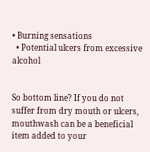• Burning sensations
  • Potential ulcers from excessive alcohol


So bottom line? If you do not suffer from dry mouth or ulcers, mouthwash can be a beneficial item added to your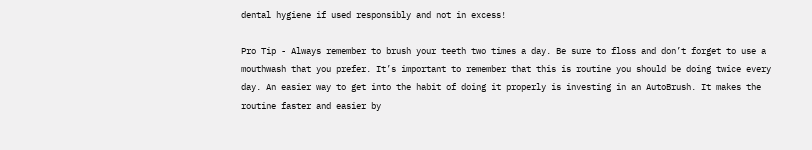dental hygiene if used responsibly and not in excess!

Pro Tip - Always remember to brush your teeth two times a day. Be sure to floss and don’t forget to use a mouthwash that you prefer. It’s important to remember that this is routine you should be doing twice every day. An easier way to get into the habit of doing it properly is investing in an AutoBrush. It makes the routine faster and easier by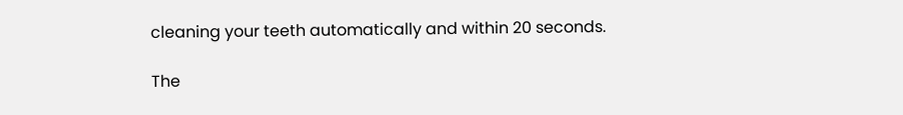cleaning your teeth automatically and within 20 seconds.

The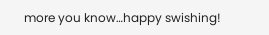more you know…happy swishing!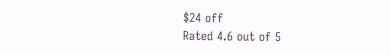$24 off
Rated 4.6 out of 5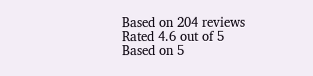Based on 204 reviews
Rated 4.6 out of 5
Based on 5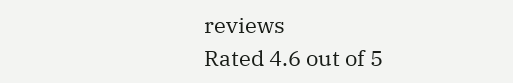reviews
Rated 4.6 out of 5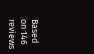Based on 146 reviews